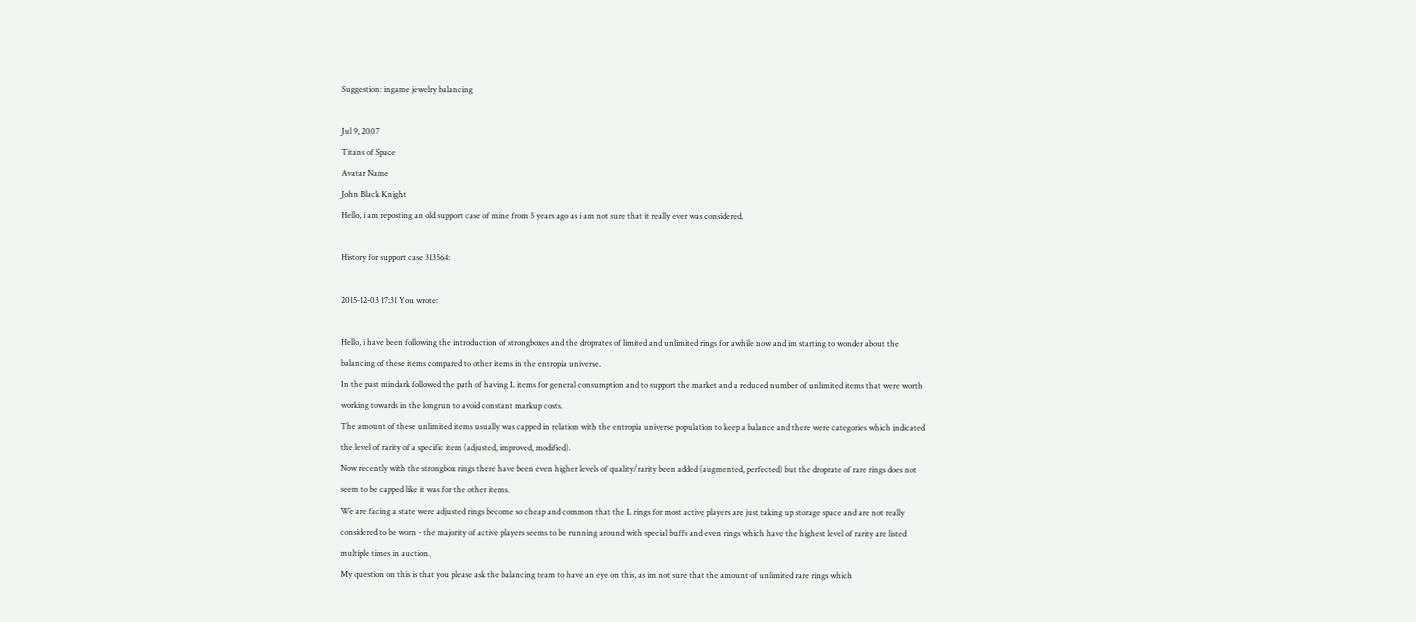Suggestion: ingame jewelry balancing

Jul 9, 2007
Titans of Space
Avatar Name
John Black Knight
Hello, i am reposting an old support case of mine from 5 years ago as i am not sure that it really ever was considered.

History for support case 313564:

2015-12-03 17:31 You wrote:

Hello, i have been following the introduction of strongboxes and the droprates of limited and unlimited rings for awhile now and im starting to wonder about the balancing of these items compared to other items in the entropia universe.
In the past mindark followed the path of having L items for general consumption and to support the market and a reduced number of unlimited items that were worth working towards in the longrun to avoid constant markup costs.
The amount of these unlimited items usually was capped in relation with the entropia universe population to keep a balance and there were categories which indicated the level of rarity of a specific item (adjusted, improved, modified).
Now recently with the strongbox rings there have been even higher levels of quality/rarity been added (augmented, perfected) but the droprate of rare rings does not seem to be capped like it was for the other items.
We are facing a state were adjusted rings become so cheap and common that the L rings for most active players are just taking up storage space and are not really considered to be worn - the majority of active players seems to be running around with special buffs and even rings which have the highest level of rarity are listed multiple times in auction.
My question on this is that you please ask the balancing team to have an eye on this, as im not sure that the amount of unlimited rare rings which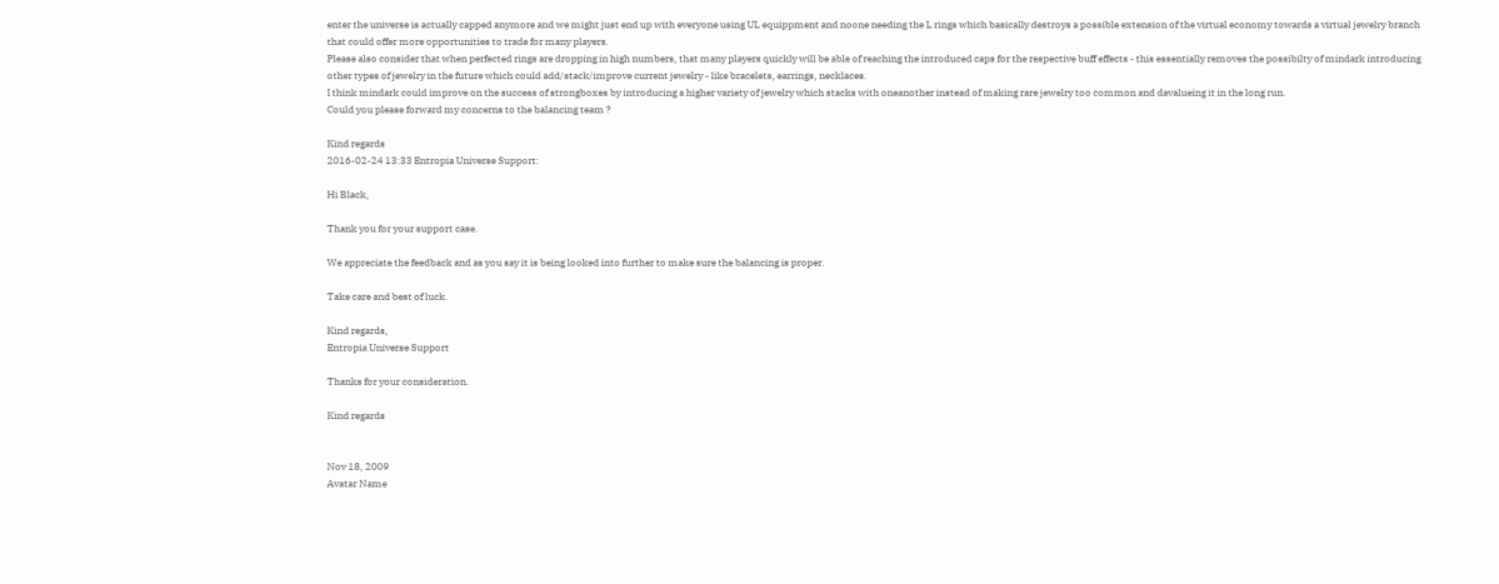enter the universe is actually capped anymore and we might just end up with everyone using UL equippment and noone needing the L rings which basically destroys a possible extension of the virtual economy towards a virtual jewelry branch that could offer more opportunities to trade for many players.
Please also consider that when perfected rings are dropping in high numbers, that many players quickly will be able of reaching the introduced caps for the respective buff effects - this essentially removes the possibilty of mindark introducing other types of jewelry in the future which could add/stack/improve current jewelry - like bracelets, earrings, necklaces.
I think mindark could improve on the success of strongboxes by introducing a higher variety of jewelry which stacks with oneanother instead of making rare jewelry too common and davalueing it in the long run.
Could you please forward my concerns to the balancing team ?

Kind regards
2016-02-24 13:33 Entropia Universe Support:

Hi Black,

Thank you for your support case.

We appreciate the feedback and as you say it is being looked into further to make sure the balancing is proper.

Take care and best of luck.

Kind regards,
Entropia Universe Support

Thanks for your consideration.

Kind regards


Nov 18, 2009
Avatar Name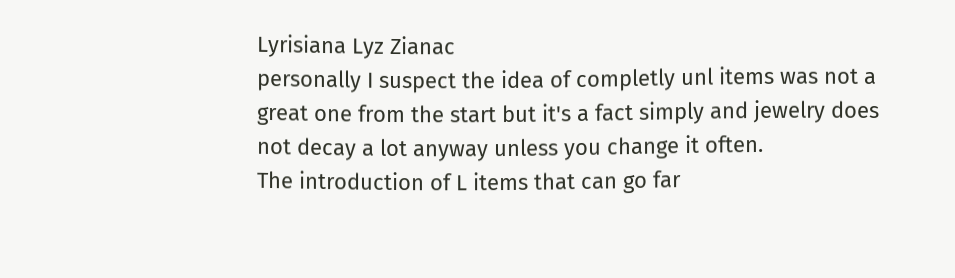Lyrisiana Lyz Zianac
personally I suspect the idea of completly unl items was not a great one from the start but it's a fact simply and jewelry does not decay a lot anyway unless you change it often.
The introduction of L items that can go far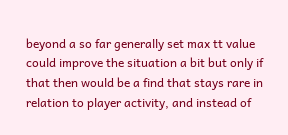beyond a so far generally set max tt value could improve the situation a bit but only if that then would be a find that stays rare in relation to player activity, and instead of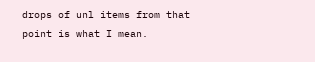drops of unl items from that point is what I mean.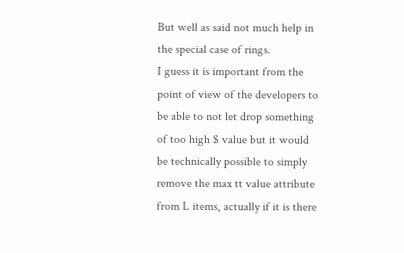But well as said not much help in the special case of rings.
I guess it is important from the point of view of the developers to be able to not let drop something of too high $ value but it would be technically possible to simply remove the max tt value attribute from L items, actually if it is there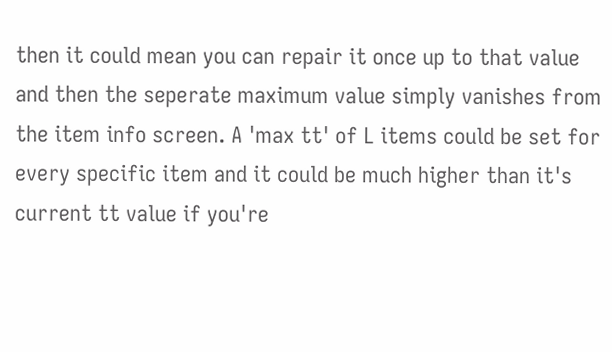then it could mean you can repair it once up to that value and then the seperate maximum value simply vanishes from the item info screen. A 'max tt' of L items could be set for every specific item and it could be much higher than it's current tt value if you're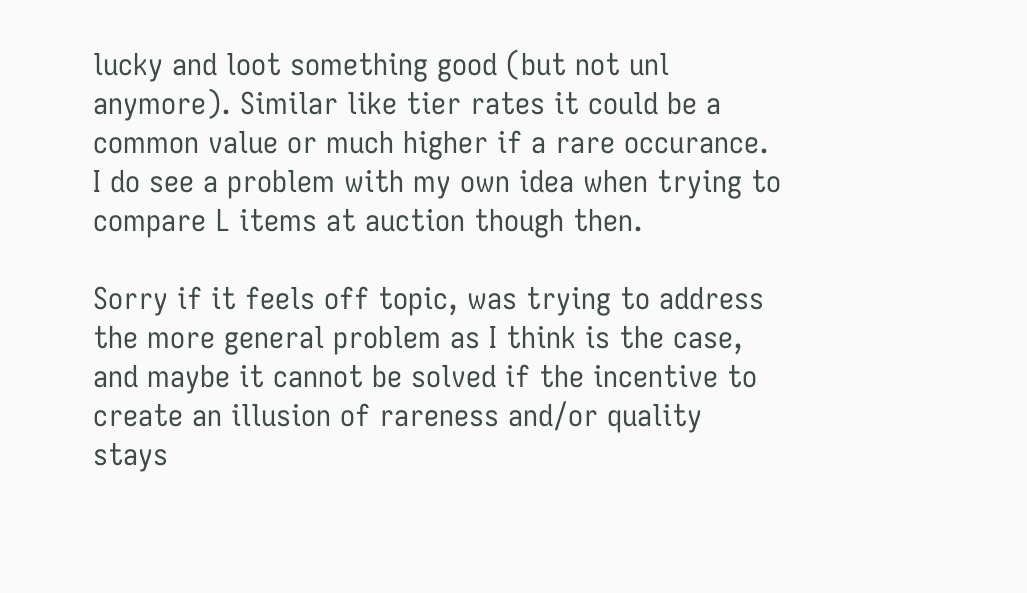lucky and loot something good (but not unl anymore). Similar like tier rates it could be a common value or much higher if a rare occurance.
I do see a problem with my own idea when trying to compare L items at auction though then.

Sorry if it feels off topic, was trying to address the more general problem as I think is the case, and maybe it cannot be solved if the incentive to create an illusion of rareness and/or quality stays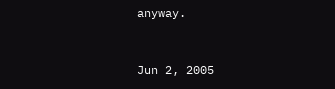anyway.


Jun 2, 2005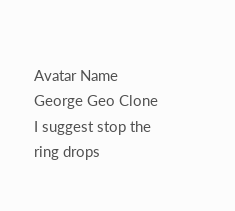Avatar Name
George Geo Clone
I suggest stop the ring drops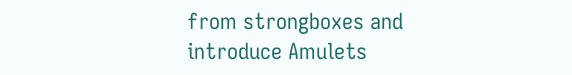from strongboxes and introduce Amulets